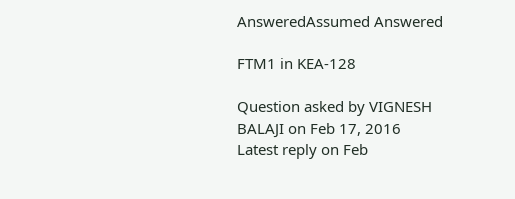AnsweredAssumed Answered

FTM1 in KEA-128

Question asked by VIGNESH BALAJI on Feb 17, 2016
Latest reply on Feb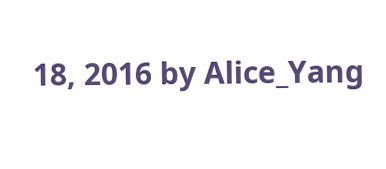18, 2016 by Alice_Yang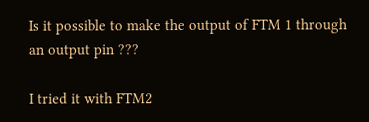Is it possible to make the output of FTM 1 through an output pin ???

I tried it with FTM2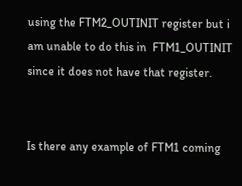using the FTM2_OUTINIT register but i am unable to do this in  FTM1_OUTINIT since it does not have that register.


Is there any example of FTM1 coming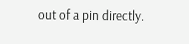out of a pin directly.